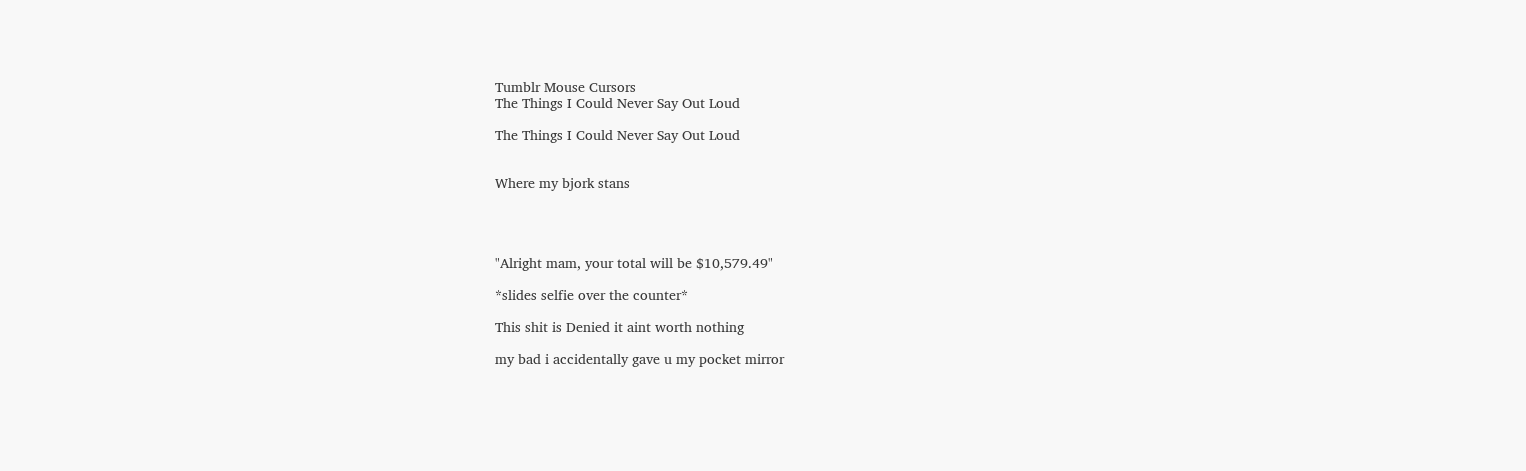Tumblr Mouse Cursors
The Things I Could Never Say Out Loud

The Things I Could Never Say Out Loud


Where my bjork stans




"Alright mam, your total will be $10,579.49"

*slides selfie over the counter*

This shit is Denied it aint worth nothing

my bad i accidentally gave u my pocket mirror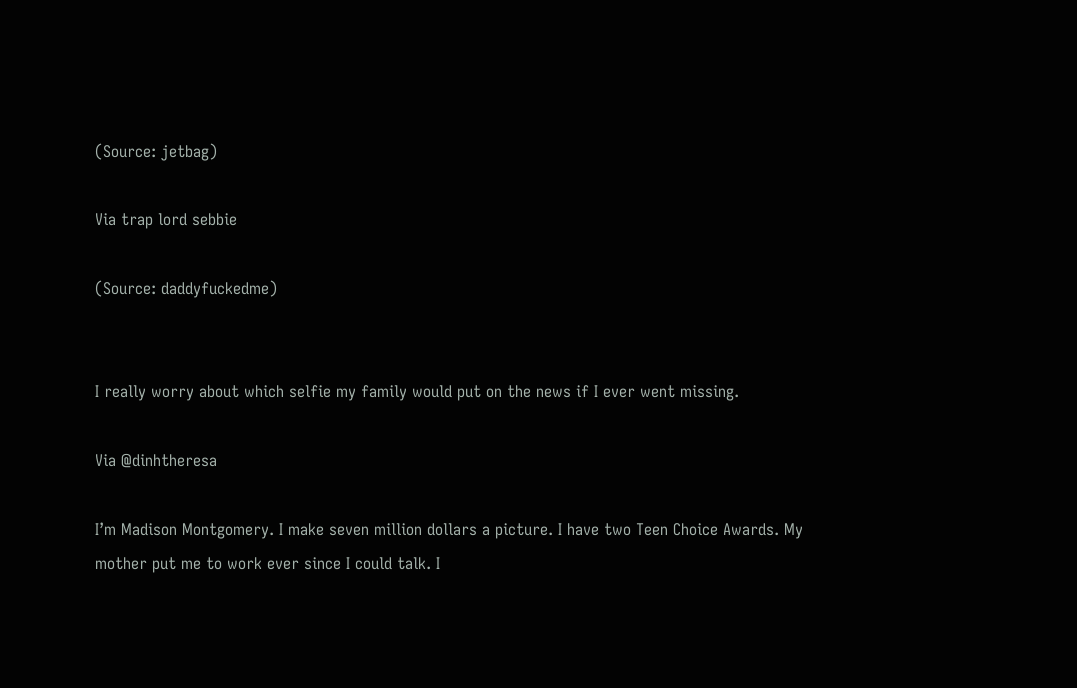(Source: jetbag)

Via trap lord sebbie

(Source: daddyfuckedme)


I really worry about which selfie my family would put on the news if I ever went missing.

Via @dinhtheresa

I’m Madison Montgomery. I make seven million dollars a picture. I have two Teen Choice Awards. My mother put me to work ever since I could talk. I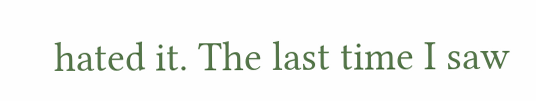hated it. The last time I saw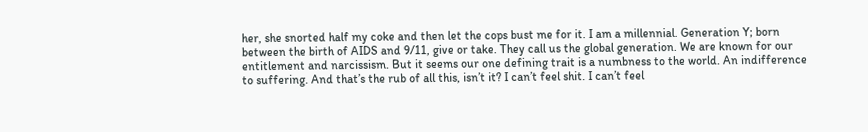her, she snorted half my coke and then let the cops bust me for it. I am a millennial. Generation Y; born between the birth of AIDS and 9/11, give or take. They call us the global generation. We are known for our entitlement and narcissism. But it seems our one defining trait is a numbness to the world. An indifference to suffering. And that’s the rub of all this, isn’t it? I can’t feel shit. I can’t feel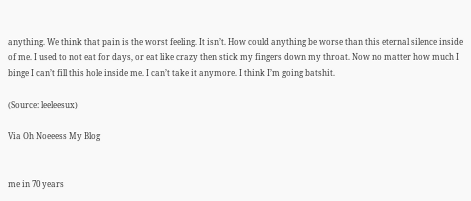anything. We think that pain is the worst feeling. It isn’t. How could anything be worse than this eternal silence inside of me. I used to not eat for days, or eat like crazy then stick my fingers down my throat. Now no matter how much I binge I can’t fill this hole inside me. I can’t take it anymore. I think I’m going batshit.

(Source: leeleesux)

Via Oh Noeeess My Blog


me in 70 years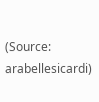(Source: arabellesicardi)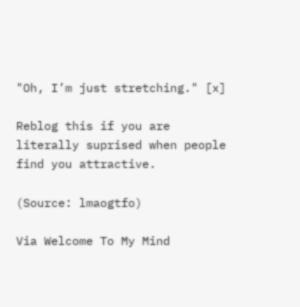"Oh, I’m just stretching." [x]

Reblog this if you are literally suprised when people find you attractive.

(Source: lmaogtfo)

Via Welcome To My Mind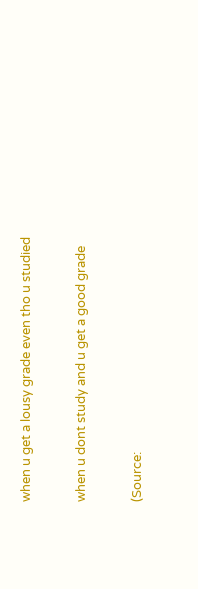when u get a lousy grade even tho u studied


when u dont study and u get a good grade


(Source: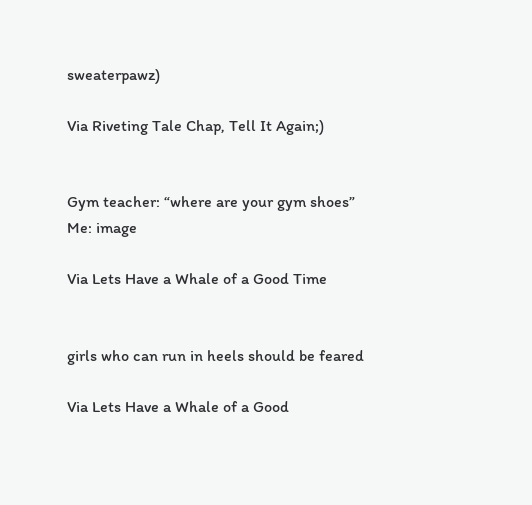sweaterpawz)

Via Riveting Tale Chap, Tell It Again;)


Gym teacher: “where are your gym shoes”
Me: image

Via Lets Have a Whale of a Good Time


girls who can run in heels should be feared

Via Lets Have a Whale of a Good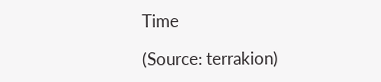Time

(Source: terrakion)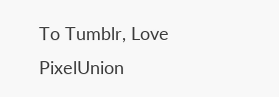To Tumblr, Love PixelUnion